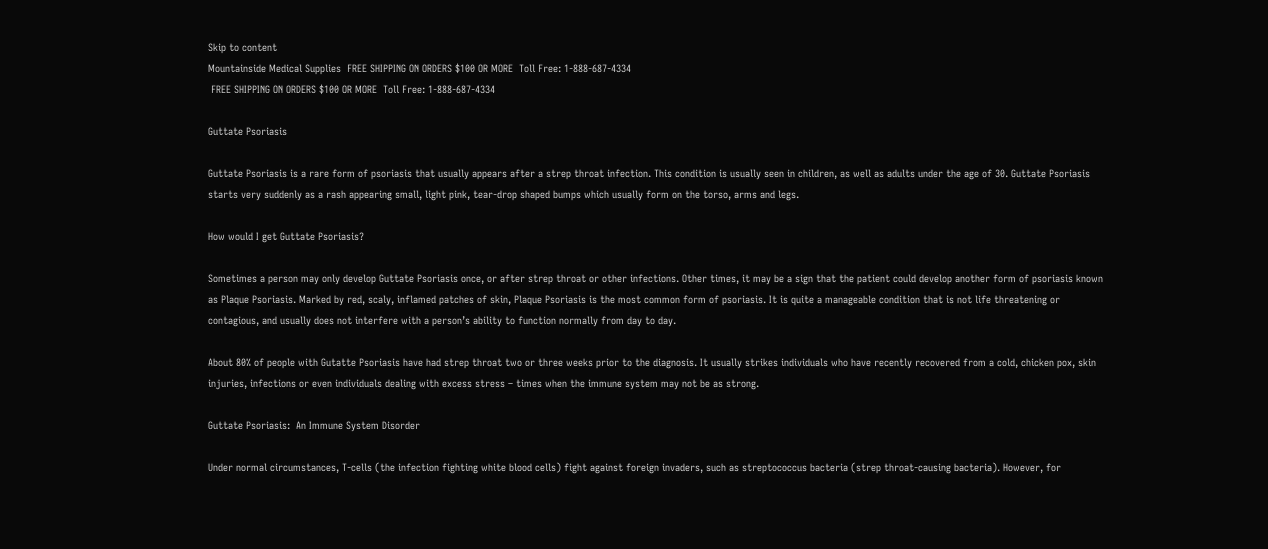Skip to content
Mountainside Medical Supplies  FREE SHIPPING ON ORDERS $100 OR MORE  Toll Free: 1-888-687-4334
 FREE SHIPPING ON ORDERS $100 OR MORE  Toll Free: 1-888-687-4334

Guttate Psoriasis

Guttate Psoriasis is a rare form of psoriasis that usually appears after a strep throat infection. This condition is usually seen in children, as well as adults under the age of 30. Guttate Psoriasis starts very suddenly as a rash appearing small, light pink, tear-drop shaped bumps which usually form on the torso, arms and legs.

How would I get Guttate Psoriasis?

Sometimes a person may only develop Guttate Psoriasis once, or after strep throat or other infections. Other times, it may be a sign that the patient could develop another form of psoriasis known as Plaque Psoriasis. Marked by red, scaly, inflamed patches of skin, Plaque Psoriasis is the most common form of psoriasis. It is quite a manageable condition that is not life threatening or contagious, and usually does not interfere with a person’s ability to function normally from day to day.

About 80% of people with Gutatte Psoriasis have had strep throat two or three weeks prior to the diagnosis. It usually strikes individuals who have recently recovered from a cold, chicken pox, skin injuries, infections or even individuals dealing with excess stress – times when the immune system may not be as strong.

Guttate Psoriasis:  An Immune System Disorder

Under normal circumstances, T-cells (the infection fighting white blood cells) fight against foreign invaders, such as streptococcus bacteria (strep throat-causing bacteria). However, for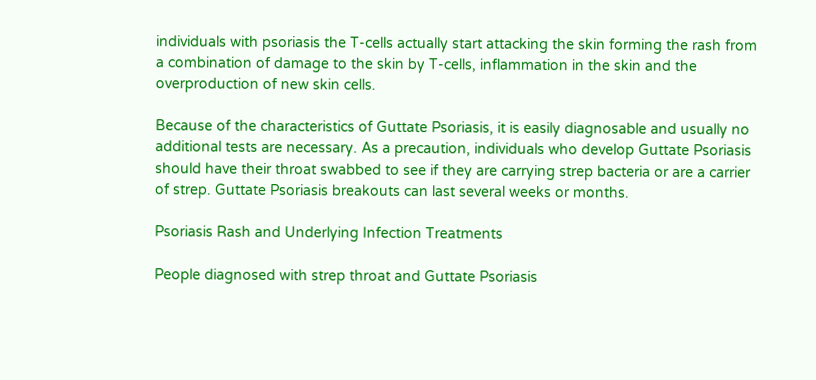individuals with psoriasis the T-cells actually start attacking the skin forming the rash from a combination of damage to the skin by T-cells, inflammation in the skin and the overproduction of new skin cells.

Because of the characteristics of Guttate Psoriasis, it is easily diagnosable and usually no additional tests are necessary. As a precaution, individuals who develop Guttate Psoriasis should have their throat swabbed to see if they are carrying strep bacteria or are a carrier of strep. Guttate Psoriasis breakouts can last several weeks or months.

Psoriasis Rash and Underlying Infection Treatments

People diagnosed with strep throat and Guttate Psoriasis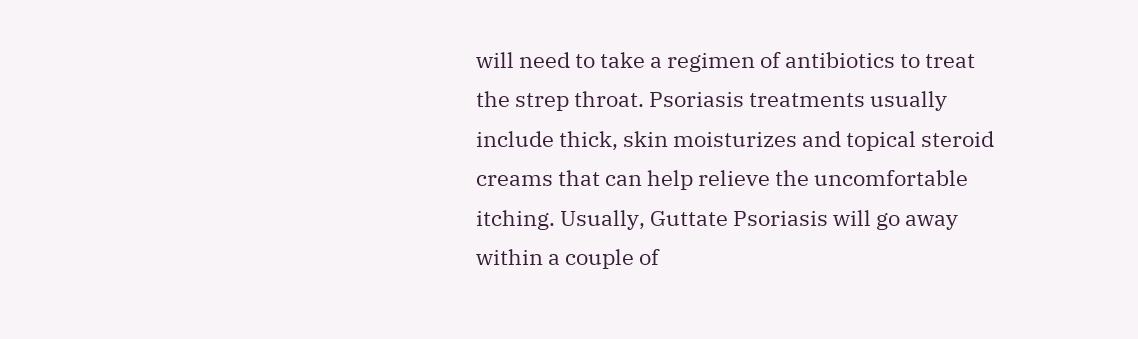will need to take a regimen of antibiotics to treat the strep throat. Psoriasis treatments usually include thick, skin moisturizes and topical steroid creams that can help relieve the uncomfortable itching. Usually, Guttate Psoriasis will go away within a couple of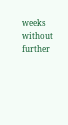weeks without further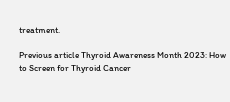treatment.

Previous article Thyroid Awareness Month 2023: How to Screen for Thyroid Cancer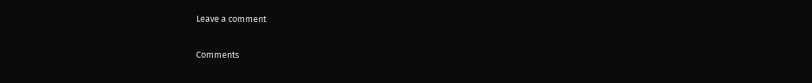Leave a comment

Comments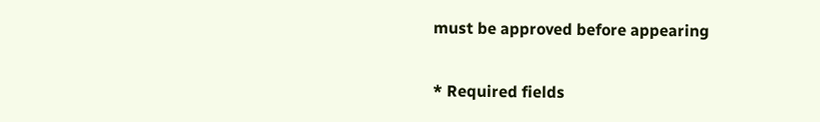must be approved before appearing

* Required fields